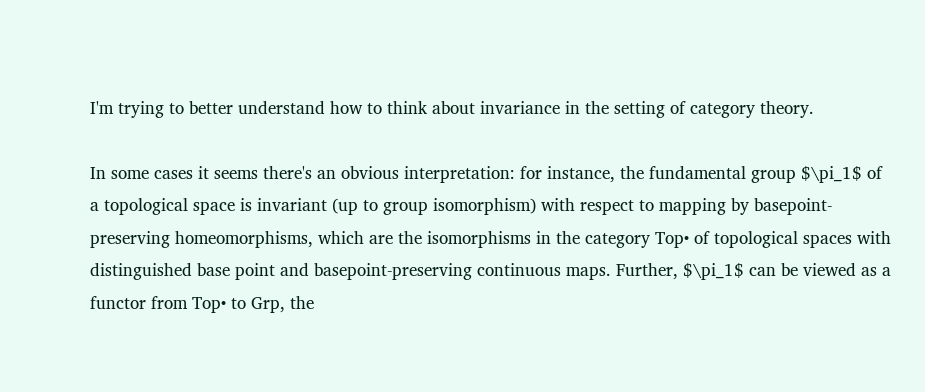I'm trying to better understand how to think about invariance in the setting of category theory.

In some cases it seems there's an obvious interpretation: for instance, the fundamental group $\pi_1$ of a topological space is invariant (up to group isomorphism) with respect to mapping by basepoint-preserving homeomorphisms, which are the isomorphisms in the category Top• of topological spaces with distinguished base point and basepoint-preserving continuous maps. Further, $\pi_1$ can be viewed as a functor from Top• to Grp, the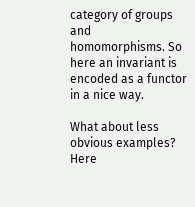category of groups and homomorphisms. So here an invariant is encoded as a functor in a nice way.

What about less obvious examples? Here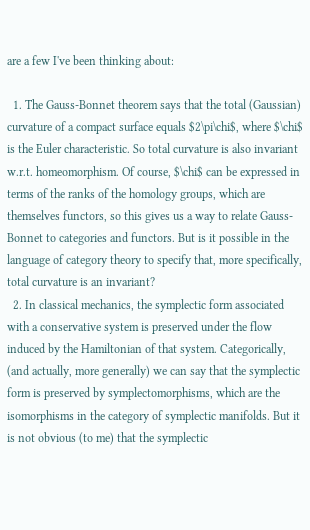are a few I've been thinking about:

  1. The Gauss-Bonnet theorem says that the total (Gaussian) curvature of a compact surface equals $2\pi\chi$, where $\chi$ is the Euler characteristic. So total curvature is also invariant w.r.t. homeomorphism. Of course, $\chi$ can be expressed in terms of the ranks of the homology groups, which are themselves functors, so this gives us a way to relate Gauss-Bonnet to categories and functors. But is it possible in the language of category theory to specify that, more specifically, total curvature is an invariant?
  2. In classical mechanics, the symplectic form associated with a conservative system is preserved under the flow induced by the Hamiltonian of that system. Categorically, (and actually, more generally) we can say that the symplectic form is preserved by symplectomorphisms, which are the isomorphisms in the category of symplectic manifolds. But it is not obvious (to me) that the symplectic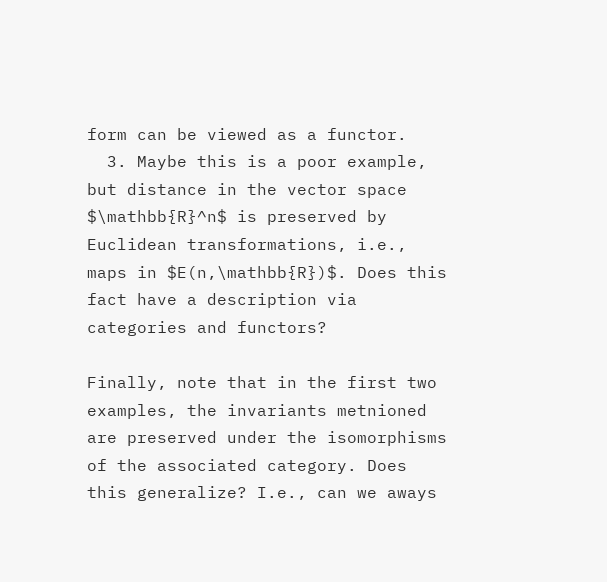form can be viewed as a functor.
  3. Maybe this is a poor example, but distance in the vector space $\mathbb{R}^n$ is preserved by Euclidean transformations, i.e., maps in $E(n,\mathbb{R})$. Does this fact have a description via categories and functors?

Finally, note that in the first two examples, the invariants metnioned are preserved under the isomorphisms of the associated category. Does this generalize? I.e., can we aways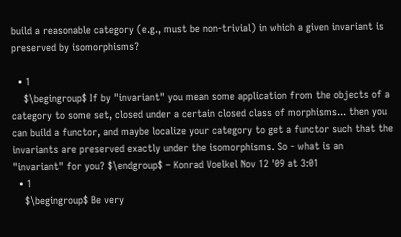build a reasonable category (e.g., must be non-trivial) in which a given invariant is preserved by isomorphisms?

  • 1
    $\begingroup$ If by "invariant" you mean some application from the objects of a category to some set, closed under a certain closed class of morphisms... then you can build a functor, and maybe localize your category to get a functor such that the invariants are preserved exactly under the isomorphisms. So - what is an "invariant" for you? $\endgroup$ – Konrad Voelkel Nov 12 '09 at 3:01
  • 1
    $\begingroup$ Be very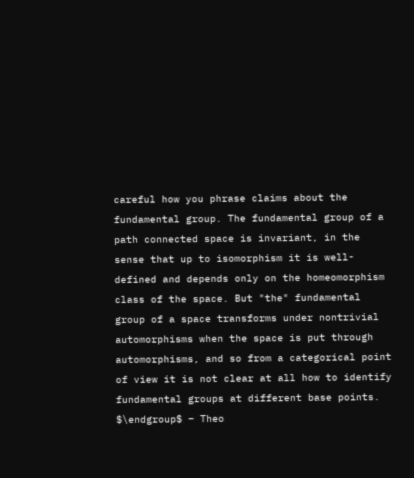careful how you phrase claims about the fundamental group. The fundamental group of a path connected space is invariant, in the sense that up to isomorphism it is well-defined and depends only on the homeomorphism class of the space. But "the" fundamental group of a space transforms under nontrivial automorphisms when the space is put through automorphisms, and so from a categorical point of view it is not clear at all how to identify fundamental groups at different base points. $\endgroup$ – Theo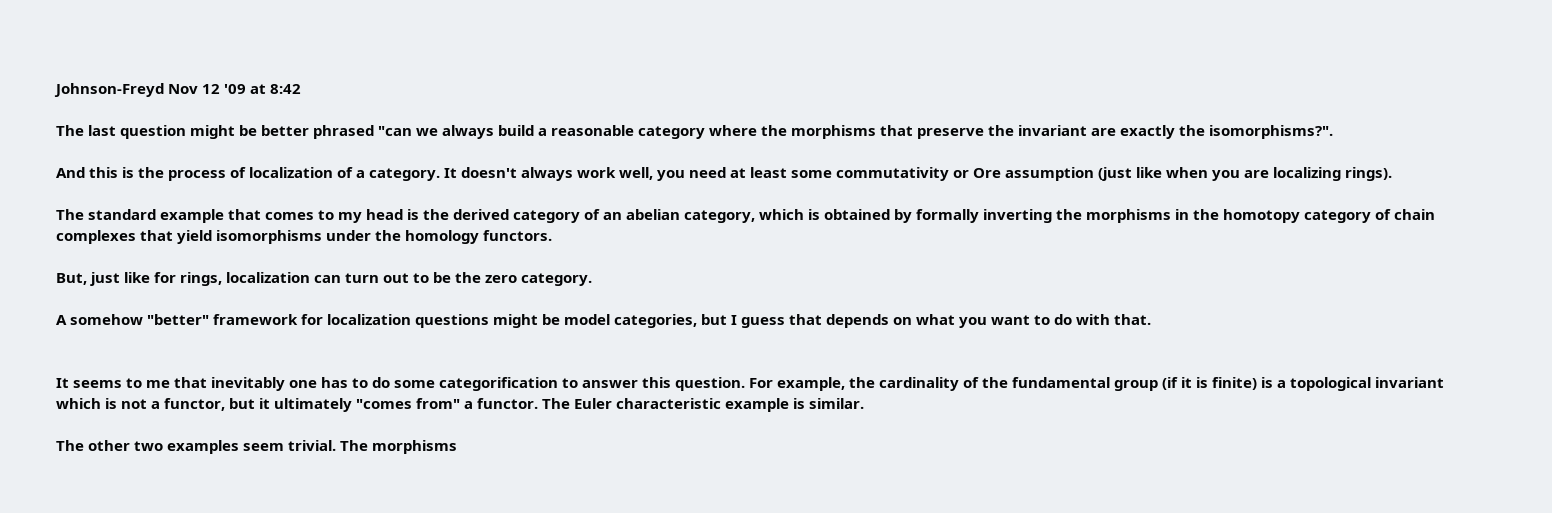Johnson-Freyd Nov 12 '09 at 8:42

The last question might be better phrased "can we always build a reasonable category where the morphisms that preserve the invariant are exactly the isomorphisms?".

And this is the process of localization of a category. It doesn't always work well, you need at least some commutativity or Ore assumption (just like when you are localizing rings).

The standard example that comes to my head is the derived category of an abelian category, which is obtained by formally inverting the morphisms in the homotopy category of chain complexes that yield isomorphisms under the homology functors.

But, just like for rings, localization can turn out to be the zero category.

A somehow "better" framework for localization questions might be model categories, but I guess that depends on what you want to do with that.


It seems to me that inevitably one has to do some categorification to answer this question. For example, the cardinality of the fundamental group (if it is finite) is a topological invariant which is not a functor, but it ultimately "comes from" a functor. The Euler characteristic example is similar.

The other two examples seem trivial. The morphisms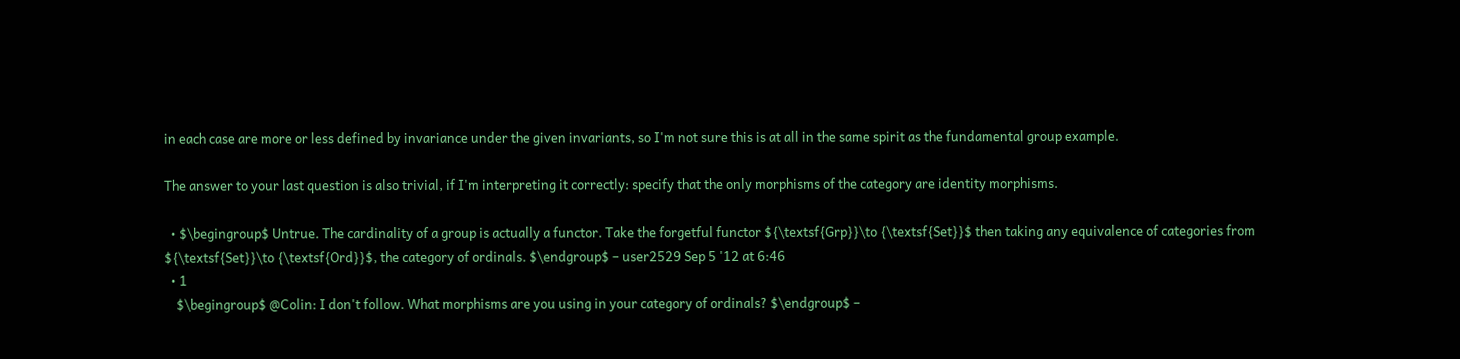in each case are more or less defined by invariance under the given invariants, so I'm not sure this is at all in the same spirit as the fundamental group example.

The answer to your last question is also trivial, if I'm interpreting it correctly: specify that the only morphisms of the category are identity morphisms.

  • $\begingroup$ Untrue. The cardinality of a group is actually a functor. Take the forgetful functor ${\textsf{Grp}}\to {\textsf{Set}}$ then taking any equivalence of categories from ${\textsf{Set}}\to {\textsf{Ord}}$, the category of ordinals. $\endgroup$ – user2529 Sep 5 '12 at 6:46
  • 1
    $\begingroup$ @Colin: I don't follow. What morphisms are you using in your category of ordinals? $\endgroup$ –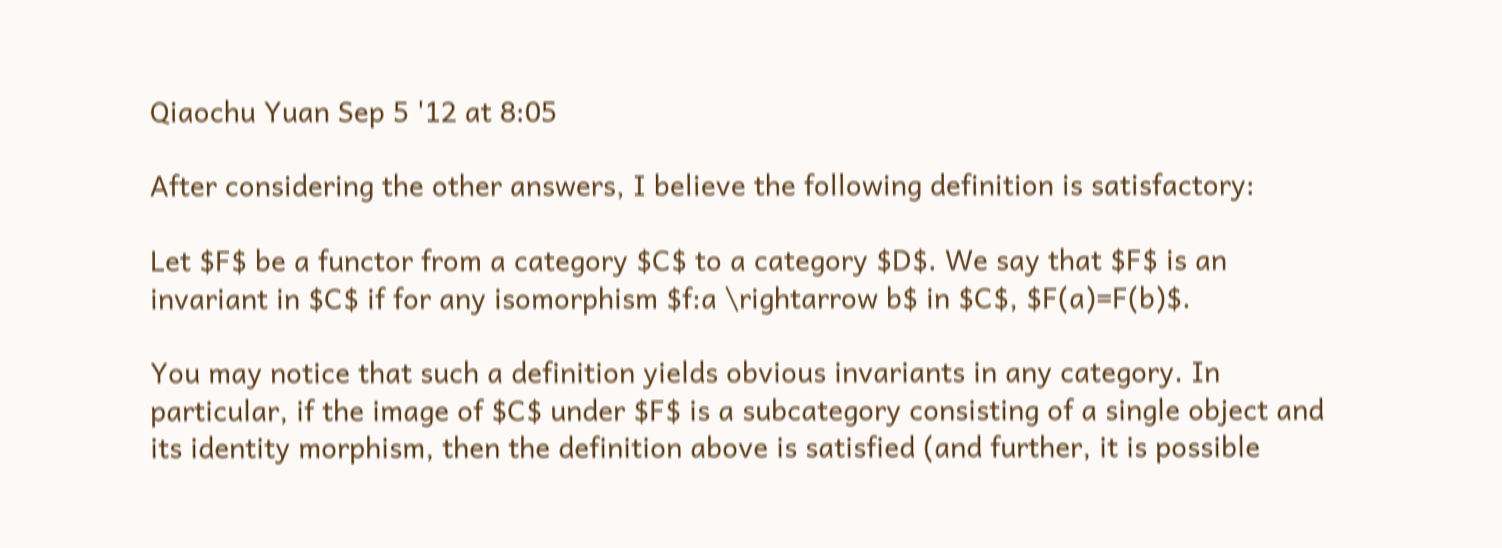Qiaochu Yuan Sep 5 '12 at 8:05

After considering the other answers, I believe the following definition is satisfactory:

Let $F$ be a functor from a category $C$ to a category $D$. We say that $F$ is an invariant in $C$ if for any isomorphism $f:a \rightarrow b$ in $C$, $F(a)=F(b)$.

You may notice that such a definition yields obvious invariants in any category. In particular, if the image of $C$ under $F$ is a subcategory consisting of a single object and its identity morphism, then the definition above is satisfied (and further, it is possible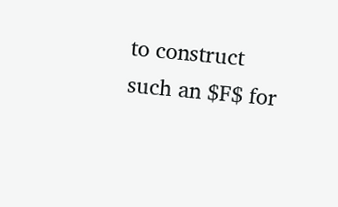to construct such an $F$ for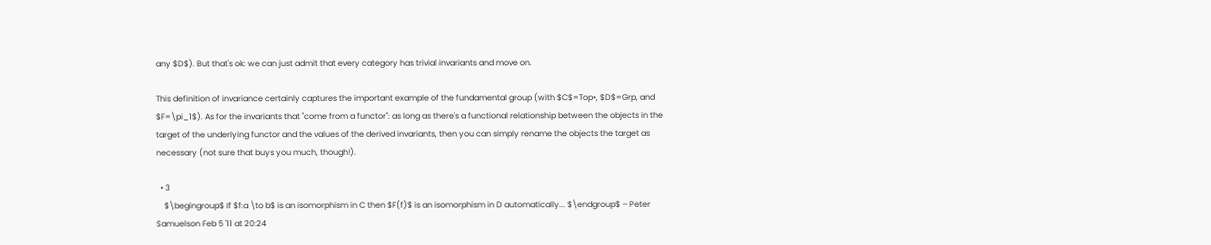any $D$). But that's ok: we can just admit that every category has trivial invariants and move on.

This definition of invariance certainly captures the important example of the fundamental group (with $C$=Top•, $D$=Grp, and $F=\pi_1$). As for the invariants that "come from a functor": as long as there's a functional relationship between the objects in the target of the underlying functor and the values of the derived invariants, then you can simply rename the objects the target as necessary (not sure that buys you much, though!).

  • 3
    $\begingroup$ If $f:a \to b$ is an isomorphism in C then $F(f)$ is an isomorphism in D automatically... $\endgroup$ – Peter Samuelson Feb 5 '11 at 20:24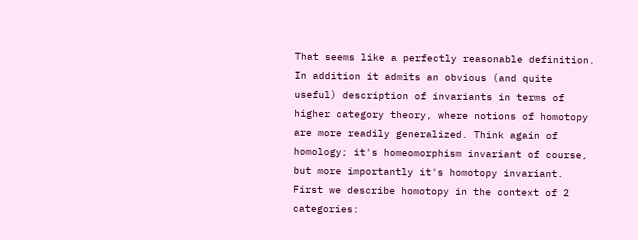That seems like a perfectly reasonable definition. In addition it admits an obvious (and quite useful) description of invariants in terms of higher category theory, where notions of homotopy are more readily generalized. Think again of homology; it's homeomorphism invariant of course, but more importantly it's homotopy invariant. First we describe homotopy in the context of 2 categories: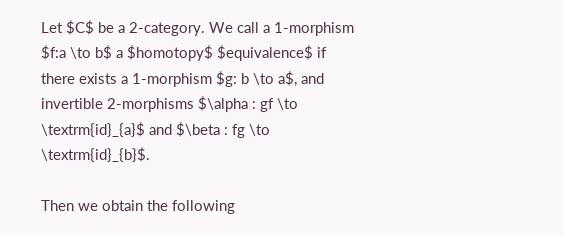Let $C$ be a 2-category. We call a 1-morphism $f:a \to b$ a $homotopy$ $equivalence$ if there exists a 1-morphism $g: b \to a$, and invertible 2-morphisms $\alpha : gf \to \textrm{id}_{a}$ and $\beta : fg \to \textrm{id}_{b}$.

Then we obtain the following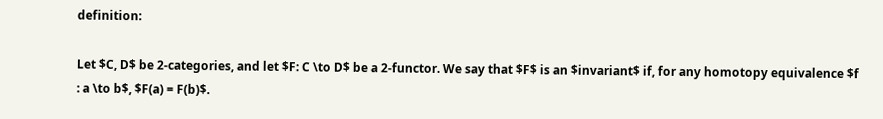definition:

Let $C, D$ be 2-categories, and let $F: C \to D$ be a 2-functor. We say that $F$ is an $invariant$ if, for any homotopy equivalence $f : a \to b$, $F(a) = F(b)$.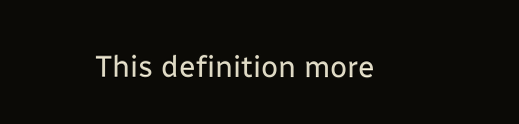This definition more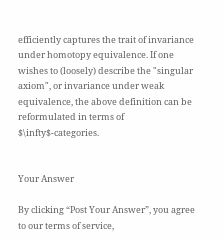efficiently captures the trait of invariance under homotopy equivalence. If one wishes to (loosely) describe the "singular axiom", or invariance under weak equivalence, the above definition can be reformulated in terms of $\infty$-categories.


Your Answer

By clicking “Post Your Answer”, you agree to our terms of service,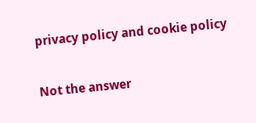privacy policy and cookie policy

Not the answer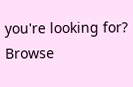you're looking for? Browse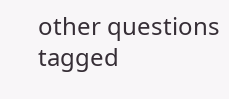other questions tagged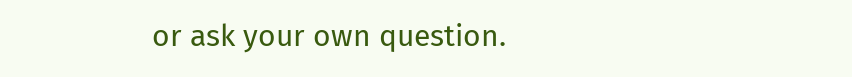or ask your own question.